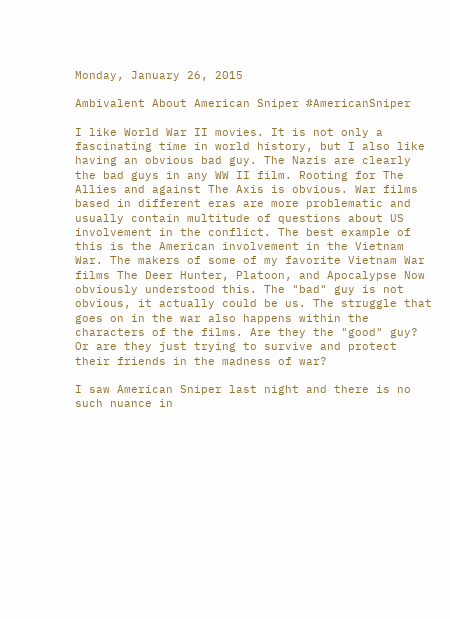Monday, January 26, 2015

Ambivalent About American Sniper #AmericanSniper

I like World War II movies. It is not only a fascinating time in world history, but I also like having an obvious bad guy. The Nazis are clearly the bad guys in any WW II film. Rooting for The Allies and against The Axis is obvious. War films based in different eras are more problematic and usually contain multitude of questions about US involvement in the conflict. The best example of this is the American involvement in the Vietnam War. The makers of some of my favorite Vietnam War films The Deer Hunter, Platoon, and Apocalypse Now obviously understood this. The "bad" guy is not obvious, it actually could be us. The struggle that goes on in the war also happens within the characters of the films. Are they the "good" guy? Or are they just trying to survive and protect their friends in the madness of war?

I saw American Sniper last night and there is no such nuance in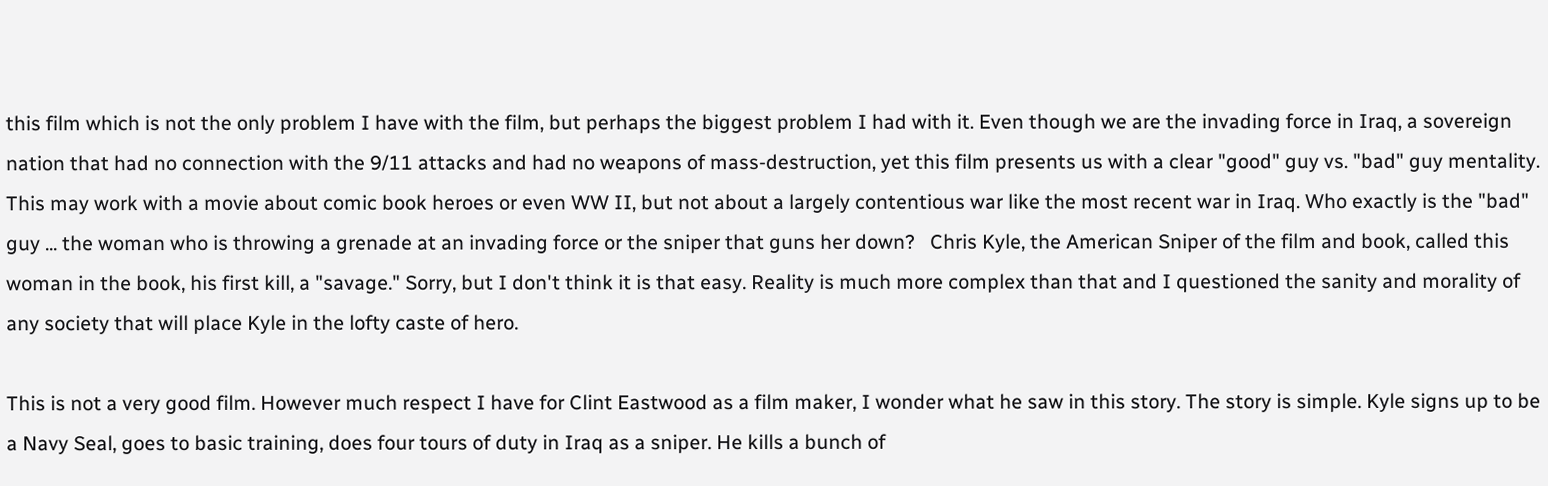this film which is not the only problem I have with the film, but perhaps the biggest problem I had with it. Even though we are the invading force in Iraq, a sovereign nation that had no connection with the 9/11 attacks and had no weapons of mass-destruction, yet this film presents us with a clear "good" guy vs. "bad" guy mentality. This may work with a movie about comic book heroes or even WW II, but not about a largely contentious war like the most recent war in Iraq. Who exactly is the "bad" guy ... the woman who is throwing a grenade at an invading force or the sniper that guns her down?   Chris Kyle, the American Sniper of the film and book, called this woman in the book, his first kill, a "savage." Sorry, but I don't think it is that easy. Reality is much more complex than that and I questioned the sanity and morality of any society that will place Kyle in the lofty caste of hero.

This is not a very good film. However much respect I have for Clint Eastwood as a film maker, I wonder what he saw in this story. The story is simple. Kyle signs up to be a Navy Seal, goes to basic training, does four tours of duty in Iraq as a sniper. He kills a bunch of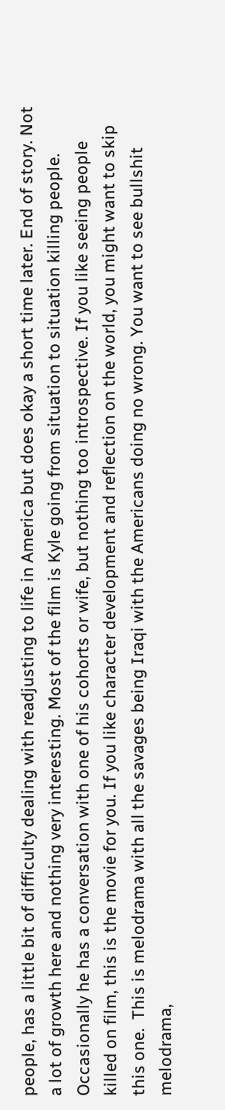people, has a little bit of difficulty dealing with readjusting to life in America but does okay a short time later. End of story. Not a lot of growth here and nothing very interesting. Most of the film is Kyle going from situation to situation killing people. Occasionally he has a conversation with one of his cohorts or wife, but nothing too introspective. If you like seeing people killed on film, this is the movie for you. If you like character development and reflection on the world, you might want to skip this one.  This is melodrama with all the savages being Iraqi with the Americans doing no wrong. You want to see bullshit melodrama,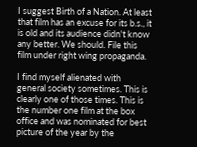I suggest Birth of a Nation. At least that film has an excuse for its b.s., it is old and its audience didn't know any better. We should. File this film under right wing propaganda.

I find myself alienated with general society sometimes. This is clearly one of those times. This is the number one film at the box office and was nominated for best picture of the year by the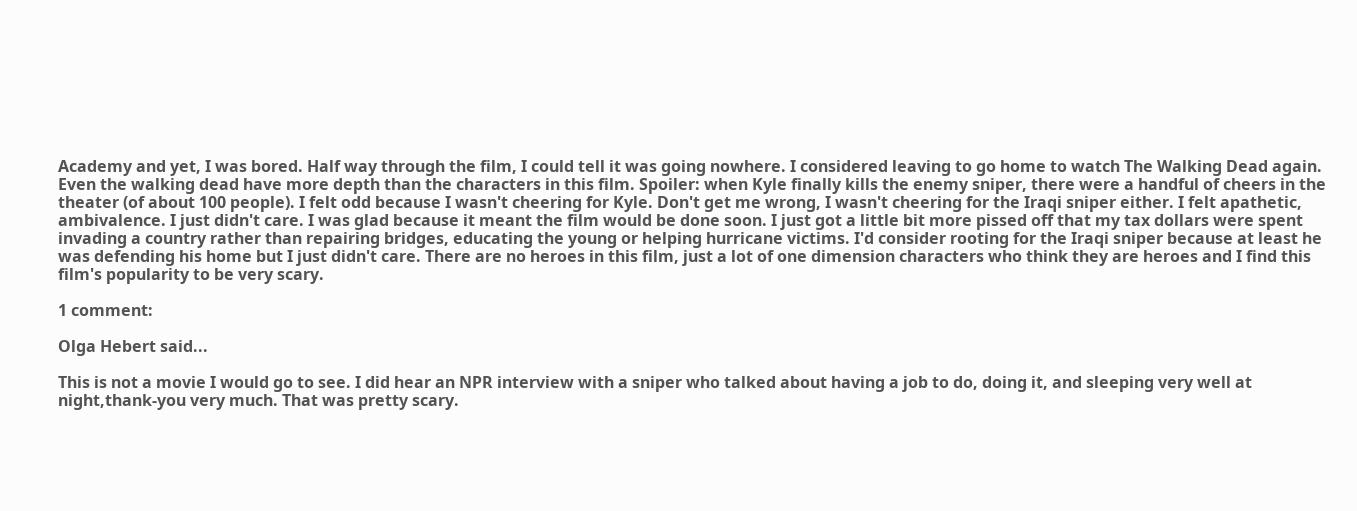Academy and yet, I was bored. Half way through the film, I could tell it was going nowhere. I considered leaving to go home to watch The Walking Dead again. Even the walking dead have more depth than the characters in this film. Spoiler: when Kyle finally kills the enemy sniper, there were a handful of cheers in the theater (of about 100 people). I felt odd because I wasn't cheering for Kyle. Don't get me wrong, I wasn't cheering for the Iraqi sniper either. I felt apathetic, ambivalence. I just didn't care. I was glad because it meant the film would be done soon. I just got a little bit more pissed off that my tax dollars were spent invading a country rather than repairing bridges, educating the young or helping hurricane victims. I'd consider rooting for the Iraqi sniper because at least he was defending his home but I just didn't care. There are no heroes in this film, just a lot of one dimension characters who think they are heroes and I find this film's popularity to be very scary.

1 comment:

Olga Hebert said...

This is not a movie I would go to see. I did hear an NPR interview with a sniper who talked about having a job to do, doing it, and sleeping very well at night,thank-you very much. That was pretty scary.